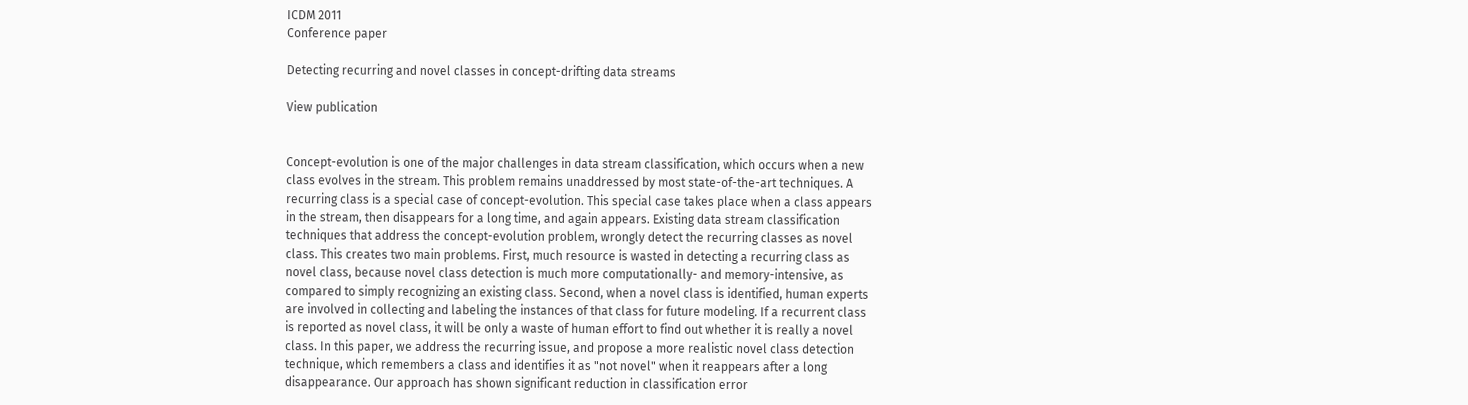ICDM 2011
Conference paper

Detecting recurring and novel classes in concept-drifting data streams

View publication


Concept-evolution is one of the major challenges in data stream classification, which occurs when a new class evolves in the stream. This problem remains unaddressed by most state-of-the-art techniques. A recurring class is a special case of concept-evolution. This special case takes place when a class appears in the stream, then disappears for a long time, and again appears. Existing data stream classification techniques that address the concept-evolution problem, wrongly detect the recurring classes as novel class. This creates two main problems. First, much resource is wasted in detecting a recurring class as novel class, because novel class detection is much more computationally- and memory-intensive, as compared to simply recognizing an existing class. Second, when a novel class is identified, human experts are involved in collecting and labeling the instances of that class for future modeling. If a recurrent class is reported as novel class, it will be only a waste of human effort to find out whether it is really a novel class. In this paper, we address the recurring issue, and propose a more realistic novel class detection technique, which remembers a class and identifies it as "not novel" when it reappears after a long disappearance. Our approach has shown significant reduction in classification error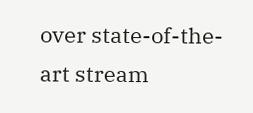over state-of-the-art stream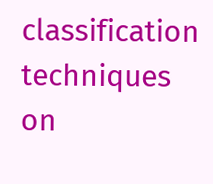classification techniques on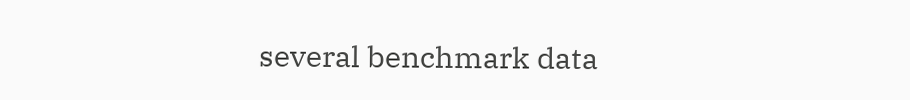several benchmark data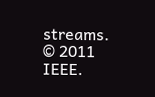streams. © 2011 IEEE.